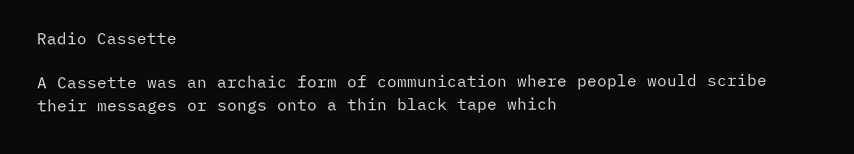Radio Cassette

A Cassette was an archaic form of communication where people would scribe their messages or songs onto a thin black tape which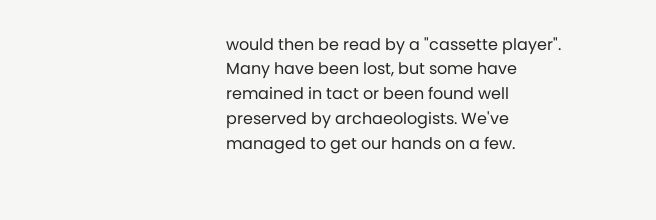would then be read by a "cassette player". Many have been lost, but some have remained in tact or been found well preserved by archaeologists. We've managed to get our hands on a few.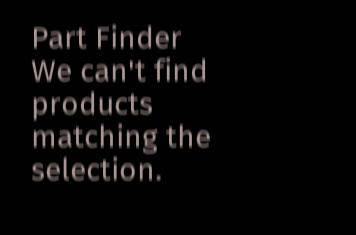Part Finder
We can't find products matching the selection.